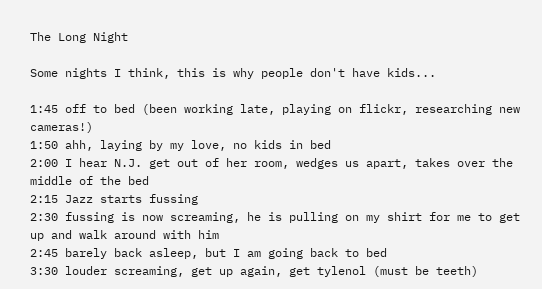The Long Night

Some nights I think, this is why people don't have kids...

1:45 off to bed (been working late, playing on flickr, researching new cameras!)
1:50 ahh, laying by my love, no kids in bed
2:00 I hear N.J. get out of her room, wedges us apart, takes over the middle of the bed
2:15 Jazz starts fussing
2:30 fussing is now screaming, he is pulling on my shirt for me to get up and walk around with him
2:45 barely back asleep, but I am going back to bed
3:30 louder screaming, get up again, get tylenol (must be teeth)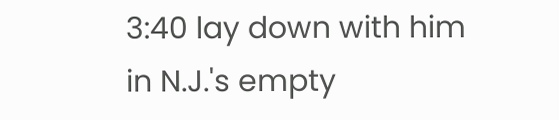3:40 lay down with him in N.J.'s empty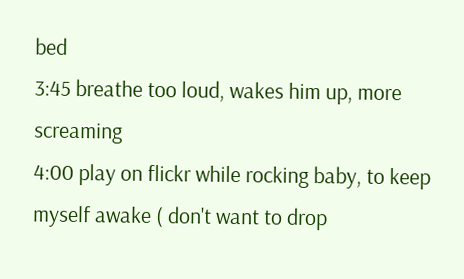bed
3:45 breathe too loud, wakes him up, more screaming
4:00 play on flickr while rocking baby, to keep myself awake ( don't want to drop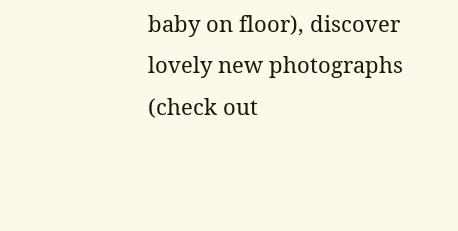baby on floor), discover lovely new photographs (check out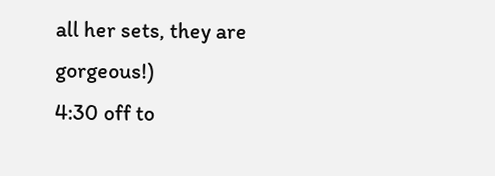all her sets, they are gorgeous!)
4:30 off to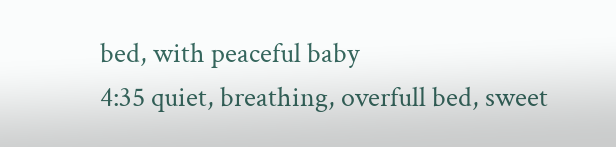bed, with peaceful baby
4:35 quiet, breathing, overfull bed, sweet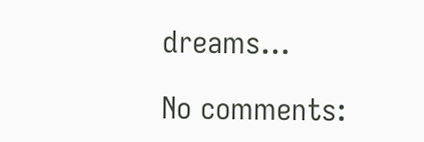dreams...

No comments: